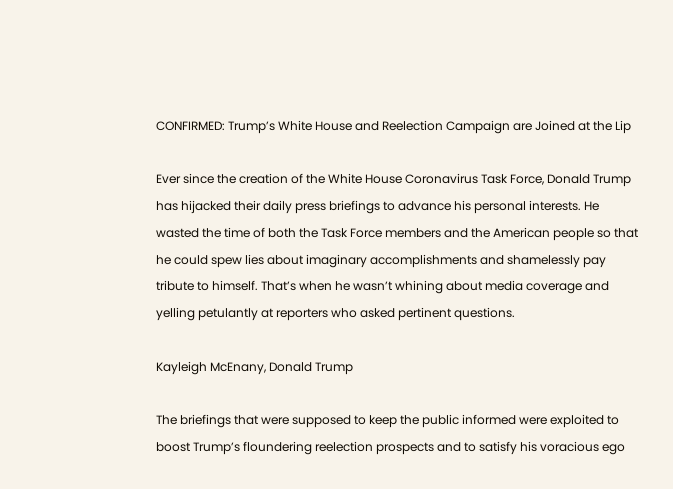CONFIRMED: Trump’s White House and Reelection Campaign are Joined at the Lip

Ever since the creation of the White House Coronavirus Task Force, Donald Trump has hijacked their daily press briefings to advance his personal interests. He wasted the time of both the Task Force members and the American people so that he could spew lies about imaginary accomplishments and shamelessly pay tribute to himself. That’s when he wasn’t whining about media coverage and yelling petulantly at reporters who asked pertinent questions.

Kayleigh McEnany, Donald Trump

The briefings that were supposed to keep the public informed were exploited to boost Trump’s floundering reelection prospects and to satisfy his voracious ego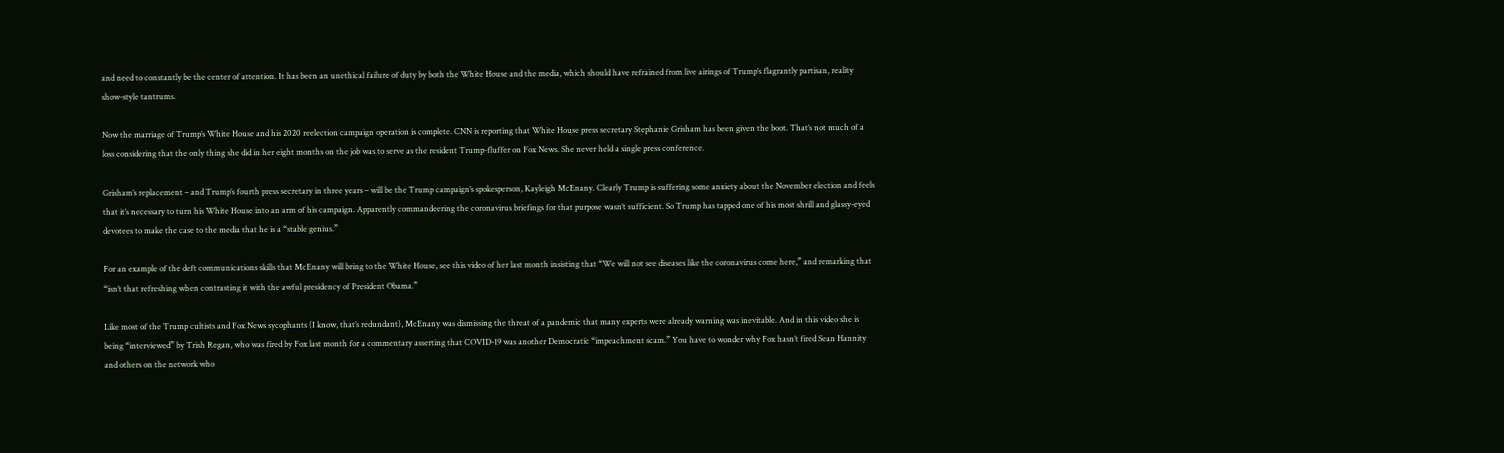and need to constantly be the center of attention. It has been an unethical failure of duty by both the White House and the media, which should have refrained from live airings of Trump’s flagrantly partisan, reality show-style tantrums.

Now the marriage of Trump’s White House and his 2020 reelection campaign operation is complete. CNN is reporting that White House press secretary Stephanie Grisham has been given the boot. That’s not much of a loss considering that the only thing she did in her eight months on the job was to serve as the resident Trump-fluffer on Fox News. She never held a single press conference.

Grisham’s replacement – and Trump’s fourth press secretary in three years – will be the Trump campaign’s spokesperson, Kayleigh McEnany. Clearly Trump is suffering some anxiety about the November election and feels that it’s necessary to turn his White House into an arm of his campaign. Apparently commandeering the coronavirus briefings for that purpose wasn’t sufficient. So Trump has tapped one of his most shrill and glassy-eyed devotees to make the case to the media that he is a “stable genius.”

For an example of the deft communications skills that McEnany will bring to the White House, see this video of her last month insisting that “We will not see diseases like the coronavirus come here,” and remarking that “isn’t that refreshing when contrasting it with the awful presidency of President Obama.”

Like most of the Trump cultists and Fox News sycophants (I know, that’s redundant), McEnany was dismissing the threat of a pandemic that many experts were already warning was inevitable. And in this video she is being “interviewed” by Trish Regan, who was fired by Fox last month for a commentary asserting that COVID-19 was another Democratic “impeachment scam.” You have to wonder why Fox hasn’t fired Sean Hannity and others on the network who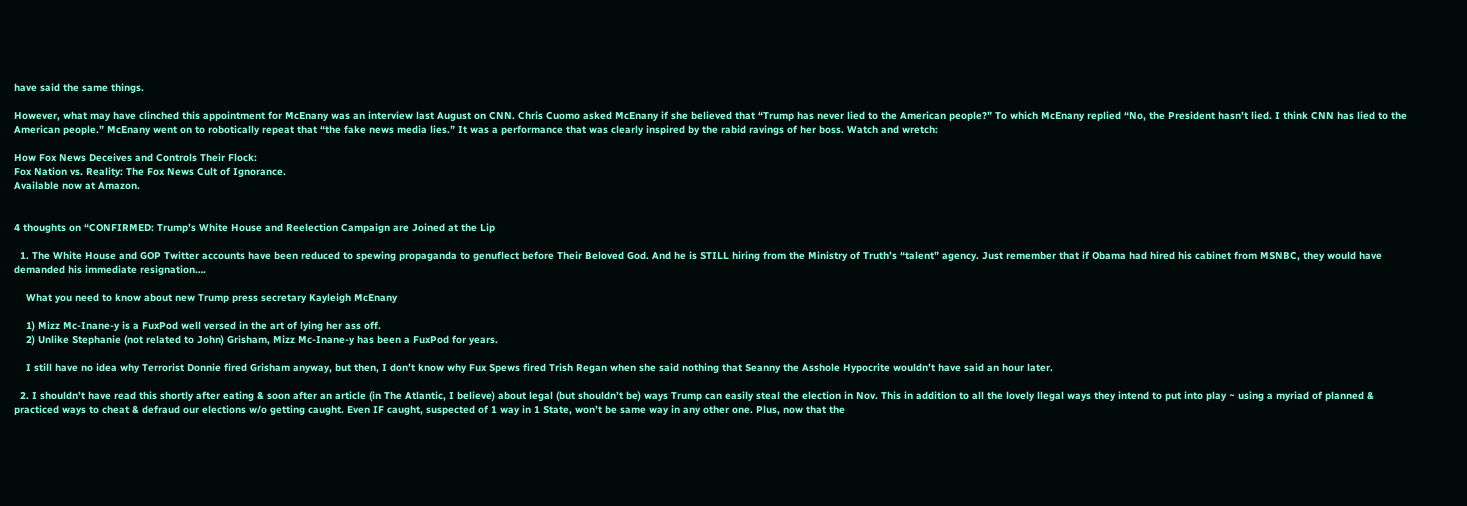have said the same things.

However, what may have clinched this appointment for McEnany was an interview last August on CNN. Chris Cuomo asked McEnany if she believed that “Trump has never lied to the American people?” To which McEnany replied “No, the President hasn’t lied. I think CNN has lied to the American people.” McEnany went on to robotically repeat that “the fake news media lies.” It was a performance that was clearly inspired by the rabid ravings of her boss. Watch and wretch:

How Fox News Deceives and Controls Their Flock:
Fox Nation vs. Reality: The Fox News Cult of Ignorance.
Available now at Amazon.


4 thoughts on “CONFIRMED: Trump’s White House and Reelection Campaign are Joined at the Lip

  1. The White House and GOP Twitter accounts have been reduced to spewing propaganda to genuflect before Their Beloved God. And he is STILL hiring from the Ministry of Truth’s “talent” agency. Just remember that if Obama had hired his cabinet from MSNBC, they would have demanded his immediate resignation….

    What you need to know about new Trump press secretary Kayleigh McEnany

    1) Mizz Mc-Inane-y is a FuxPod well versed in the art of lying her ass off.
    2) Unlike Stephanie (not related to John) Grisham, Mizz Mc-Inane-y has been a FuxPod for years.

    I still have no idea why Terrorist Donnie fired Grisham anyway, but then, I don’t know why Fux Spews fired Trish Regan when she said nothing that Seanny the Asshole Hypocrite wouldn’t have said an hour later.

  2. I shouldn’t have read this shortly after eating & soon after an article (in The Atlantic, I believe) about legal (but shouldn’t be) ways Trump can easily steal the election in Nov. This in addition to all the lovely llegal ways they intend to put into play ~ using a myriad of planned & practiced ways to cheat & defraud our elections w/o getting caught. Even IF caught, suspected of 1 way in 1 State, won’t be same way in any other one. Plus, now that the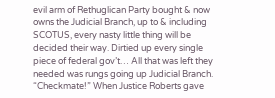evil arm of Rethuglican Party bought & now owns the Judicial Branch, up to & including SCOTUS, every nasty little thing will be decided their way. Dirtied up every single piece of federal gov’t… All that was left they needed was rungs going up Judicial Branch. “Checkmate!” When Justice Roberts gave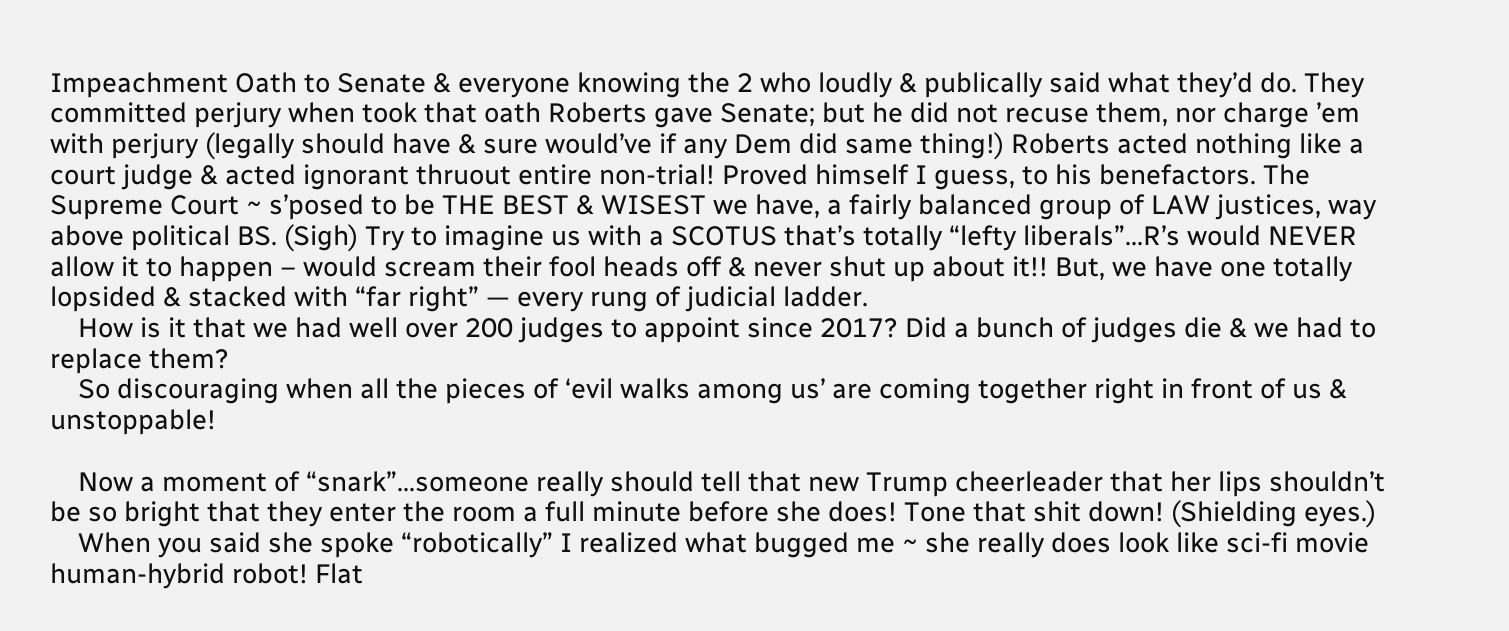Impeachment Oath to Senate & everyone knowing the 2 who loudly & publically said what they’d do. They committed perjury when took that oath Roberts gave Senate; but he did not recuse them, nor charge ’em with perjury (legally should have & sure would’ve if any Dem did same thing!) Roberts acted nothing like a court judge & acted ignorant thruout entire non-trial! Proved himself I guess, to his benefactors. The Supreme Court ~ s’posed to be THE BEST & WISEST we have, a fairly balanced group of LAW justices, way above political BS. (Sigh) Try to imagine us with a SCOTUS that’s totally “lefty liberals”…R’s would NEVER allow it to happen – would scream their fool heads off & never shut up about it!! But, we have one totally lopsided & stacked with “far right” — every rung of judicial ladder.
    How is it that we had well over 200 judges to appoint since 2017? Did a bunch of judges die & we had to replace them?
    So discouraging when all the pieces of ‘evil walks among us’ are coming together right in front of us & unstoppable!

    Now a moment of “snark”…someone really should tell that new Trump cheerleader that her lips shouldn’t be so bright that they enter the room a full minute before she does! Tone that shit down! (Shielding eyes.)
    When you said she spoke “robotically” I realized what bugged me ~ she really does look like sci-fi movie human-hybrid robot! Flat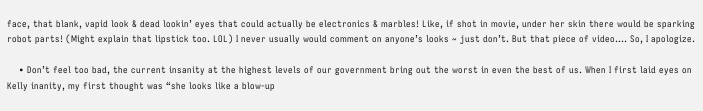face, that blank, vapid look & dead lookin’ eyes that could actually be electronics & marbles! Like, if shot in movie, under her skin there would be sparking robot parts! (Might explain that lipstick too. LOL) I never usually would comment on anyone’s looks ~ just don’t. But that piece of video…. So, I apologize.

    • Don’t feel too bad, the current insanity at the highest levels of our government bring out the worst in even the best of us. When I first laid eyes on Kelly inanity, my first thought was “she looks like a blow-up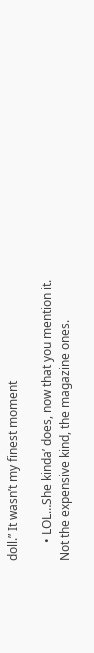doll.” It wasn’t my finest moment

      • LOL…She kinda’ does, now that you mention it. Not the expensive kind, the magazine ones.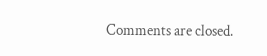Comments are closed.